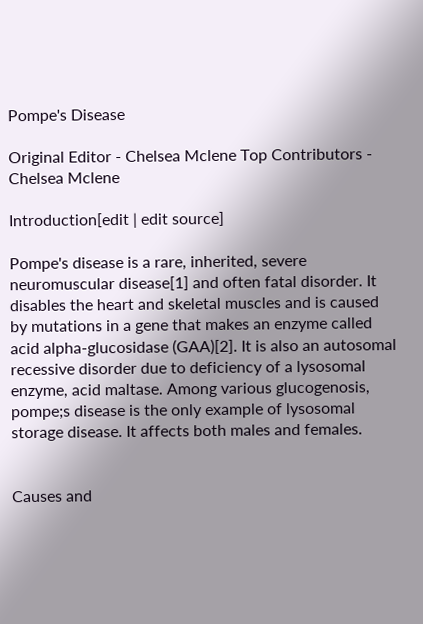Pompe's Disease

Original Editor - Chelsea Mclene Top Contributors - Chelsea Mclene

Introduction[edit | edit source]

Pompe's disease is a rare, inherited, severe neuromuscular disease[1] and often fatal disorder. It disables the heart and skeletal muscles and is caused by mutations in a gene that makes an enzyme called acid alpha-glucosidase (GAA)[2]. It is also an autosomal recessive disorder due to deficiency of a lysosomal enzyme, acid maltase. Among various glucogenosis, pompe;s disease is the only example of lysosomal storage disease. It affects both males and females.


Causes and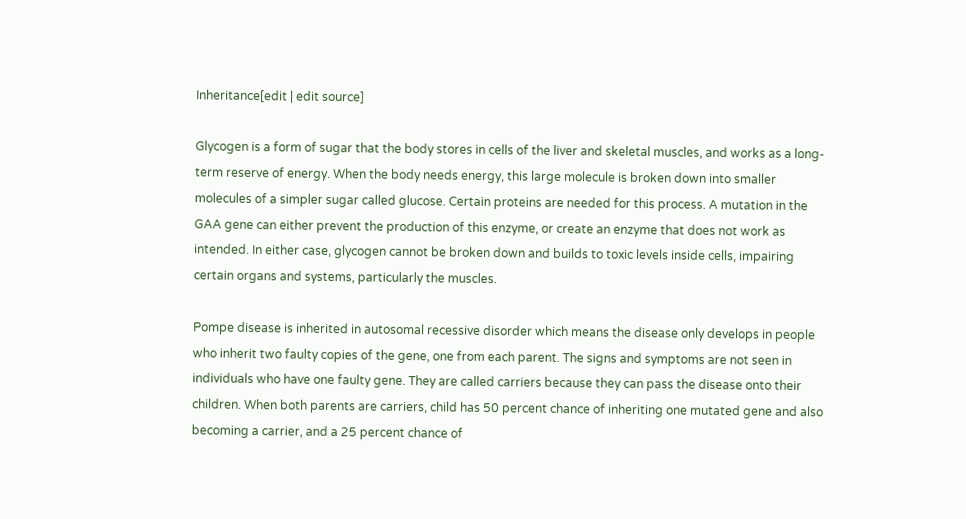Inheritance[edit | edit source]

Glycogen is a form of sugar that the body stores in cells of the liver and skeletal muscles, and works as a long-term reserve of energy. When the body needs energy, this large molecule is broken down into smaller molecules of a simpler sugar called glucose. Certain proteins are needed for this process. A mutation in the GAA gene can either prevent the production of this enzyme, or create an enzyme that does not work as intended. In either case, glycogen cannot be broken down and builds to toxic levels inside cells, impairing certain organs and systems, particularly the muscles.

Pompe disease is inherited in autosomal recessive disorder which means the disease only develops in people who inherit two faulty copies of the gene, one from each parent. The signs and symptoms are not seen in individuals who have one faulty gene. They are called carriers because they can pass the disease onto their children. When both parents are carriers, child has 50 percent chance of inheriting one mutated gene and also becoming a carrier, and a 25 percent chance of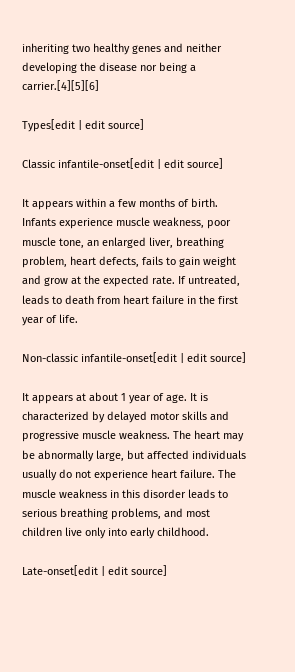inheriting two healthy genes and neither developing the disease nor being a carrier.[4][5][6]

Types[edit | edit source]

Classic infantile-onset[edit | edit source]

It appears within a few months of birth. Infants experience muscle weakness, poor muscle tone, an enlarged liver, breathing problem, heart defects, fails to gain weight and grow at the expected rate. If untreated, leads to death from heart failure in the first year of life.

Non-classic infantile-onset[edit | edit source]

It appears at about 1 year of age. It is characterized by delayed motor skills and progressive muscle weakness. The heart may be abnormally large, but affected individuals usually do not experience heart failure. The muscle weakness in this disorder leads to serious breathing problems, and most children live only into early childhood.

Late-onset[edit | edit source]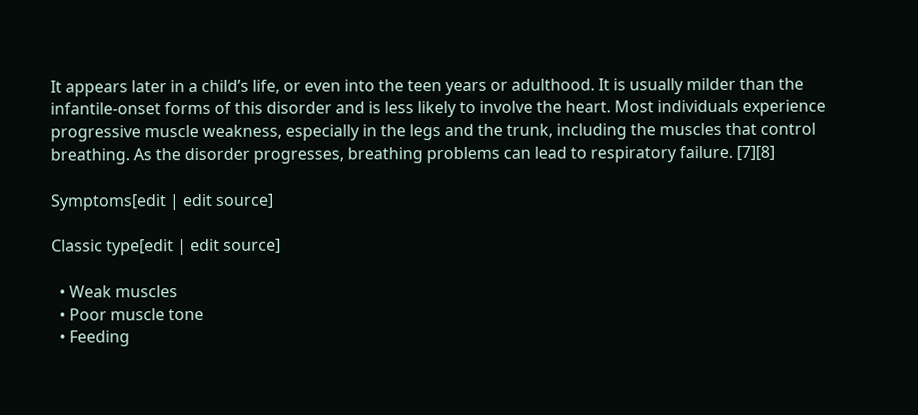It appears later in a child’s life, or even into the teen years or adulthood. It is usually milder than the infantile-onset forms of this disorder and is less likely to involve the heart. Most individuals experience progressive muscle weakness, especially in the legs and the trunk, including the muscles that control breathing. As the disorder progresses, breathing problems can lead to respiratory failure. [7][8]

Symptoms[edit | edit source]

Classic type[edit | edit source]

  • Weak muscles
  • Poor muscle tone
  • Feeding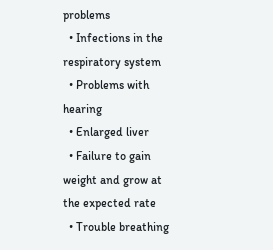problems
  • Infections in the respiratory system
  • Problems with hearing
  • Enlarged liver
  • Failure to gain weight and grow at the expected rate
  • Trouble breathing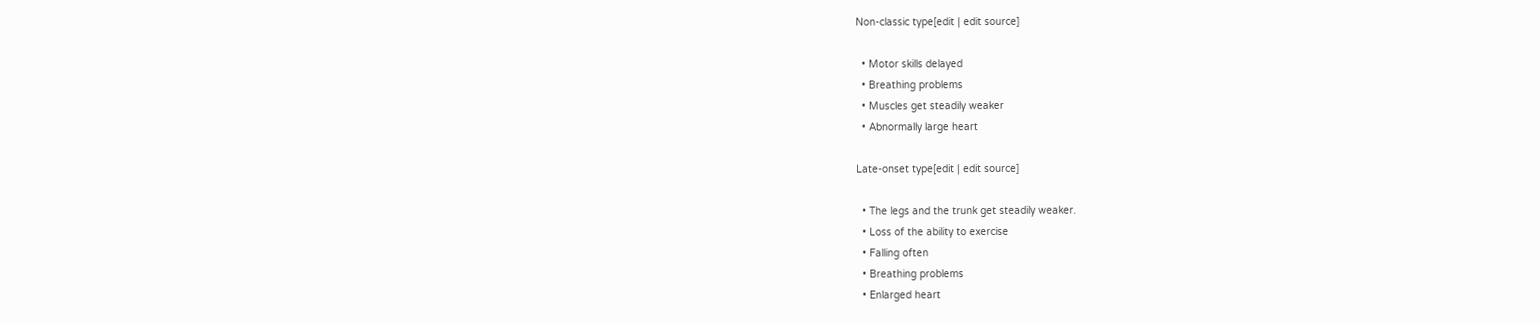Non-classic type[edit | edit source]

  • Motor skills delayed
  • Breathing problems
  • Muscles get steadily weaker
  • Abnormally large heart

Late-onset type[edit | edit source]

  • The legs and the trunk get steadily weaker.
  • Loss of the ability to exercise
  • Falling often
  • Breathing problems
  • Enlarged heart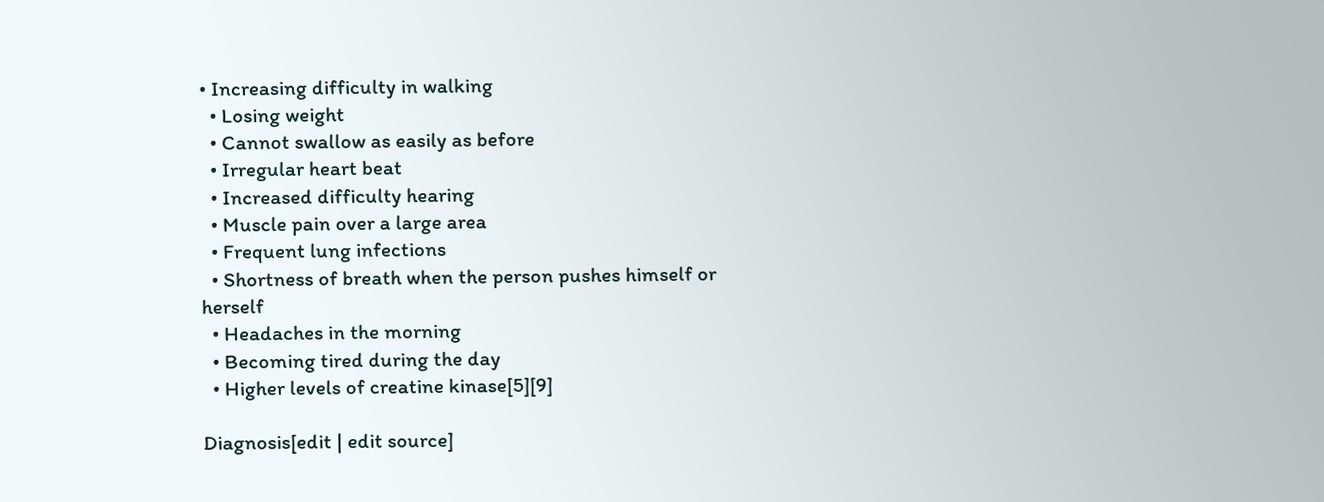• Increasing difficulty in walking
  • Losing weight
  • Cannot swallow as easily as before
  • Irregular heart beat
  • Increased difficulty hearing
  • Muscle pain over a large area
  • Frequent lung infections
  • Shortness of breath when the person pushes himself or herself
  • Headaches in the morning
  • Becoming tired during the day
  • Higher levels of creatine kinase[5][9]

Diagnosis[edit | edit source]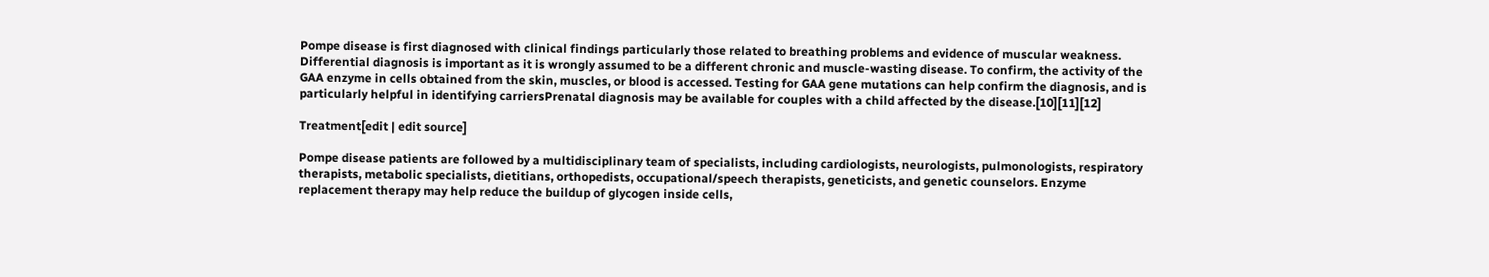Pompe disease is first diagnosed with clinical findings particularly those related to breathing problems and evidence of muscular weakness. Differential diagnosis is important as it is wrongly assumed to be a different chronic and muscle-wasting disease. To confirm, the activity of the GAA enzyme in cells obtained from the skin, muscles, or blood is accessed. Testing for GAA gene mutations can help confirm the diagnosis, and is particularly helpful in identifying carriersPrenatal diagnosis may be available for couples with a child affected by the disease.[10][11][12]

Treatment[edit | edit source]

Pompe disease patients are followed by a multidisciplinary team of specialists, including cardiologists, neurologists, pulmonologists, respiratory therapists, metabolic specialists, dietitians, orthopedists, occupational/speech therapists, geneticists, and genetic counselors. Enzyme replacement therapy may help reduce the buildup of glycogen inside cells,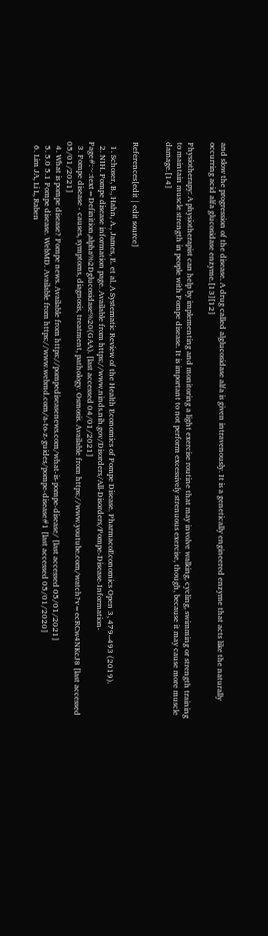and slow the progression of the disease. A drug called alglucosidase alfa is given intravenously. It is a genetically engineered enzyme that acts like the naturally occurring acid alfa glucosidase enzyme.[13][12]

Physiotherapy: A physiotherapist can help by implementing and monitoring a light exercise routine that may involve walking, cycling, swimming or strength training to maintain muscle strength in people with Pompe disease. It is important to not perform excessively strenuous exercise, though, because it may cause more muscle damage.[14]


References[edit | edit source]

  1. Schoser, B., Hahn, A., James, E. et al. A Systematic Review of the Health Economics of Pompe Disease. PharmacoEconomics Open 3, 479–493 (2019).
  2. NIH. Pompe disease information page. Available from https://www.ninds.nih.gov/Disorders/All-Disorders/Pompe-Disease-Information-Page#:~:text=Definition,alpha%2Dglucosidase%20(GAA). [last accessed 04/01/2021]
  3. Pompe disease - causes, symptoms, diagnosis, treatment, pathology. Osmosis. Available from https://www.youtube.com/watch?v=ecRCw4NKcJ8 [last accessed 05/01/2021]
  4. What is pompe disease? Pompe news. Available from https://pompediseasenews.com/what-is-pompe-disease/ [last accessed 05/01/2021]
  5. 5.0 5.1 Pompe disease. WebMD. Available from https://www.webmd.com/a-to-z-guides/pompe-disease#1 [last accessed 05/01/2020]
  6. Lim JA, Li L, Raben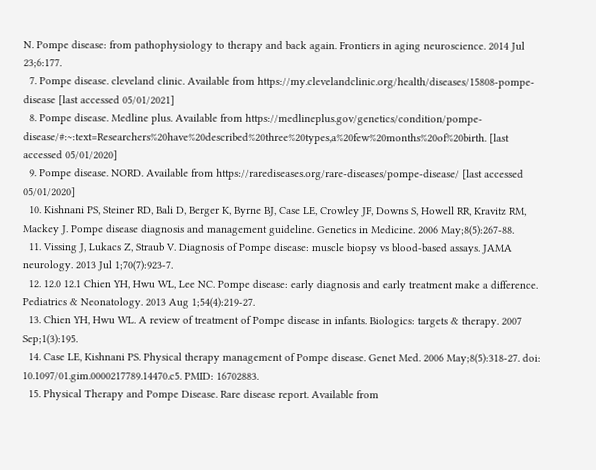N. Pompe disease: from pathophysiology to therapy and back again. Frontiers in aging neuroscience. 2014 Jul 23;6:177.
  7. Pompe disease. cleveland clinic. Available from https://my.clevelandclinic.org/health/diseases/15808-pompe-disease [last accessed 05/01/2021]
  8. Pompe disease. Medline plus. Available from https://medlineplus.gov/genetics/condition/pompe-disease/#:~:text=Researchers%20have%20described%20three%20types,a%20few%20months%20of%20birth. [last accessed 05/01/2020]
  9. Pompe disease. NORD. Available from https://rarediseases.org/rare-diseases/pompe-disease/ [last accessed 05/01/2020]
  10. Kishnani PS, Steiner RD, Bali D, Berger K, Byrne BJ, Case LE, Crowley JF, Downs S, Howell RR, Kravitz RM, Mackey J. Pompe disease diagnosis and management guideline. Genetics in Medicine. 2006 May;8(5):267-88.
  11. Vissing J, Lukacs Z, Straub V. Diagnosis of Pompe disease: muscle biopsy vs blood-based assays. JAMA neurology. 2013 Jul 1;70(7):923-7.
  12. 12.0 12.1 Chien YH, Hwu WL, Lee NC. Pompe disease: early diagnosis and early treatment make a difference. Pediatrics & Neonatology. 2013 Aug 1;54(4):219-27.
  13. Chien YH, Hwu WL. A review of treatment of Pompe disease in infants. Biologics: targets & therapy. 2007 Sep;1(3):195.
  14. Case LE, Kishnani PS. Physical therapy management of Pompe disease. Genet Med. 2006 May;8(5):318-27. doi: 10.1097/01.gim.0000217789.14470.c5. PMID: 16702883.
  15. Physical Therapy and Pompe Disease. Rare disease report. Available from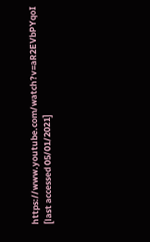https://www.youtube.com/watch?v=aR2EVbPYqoI [last accessed 05/01/2021]